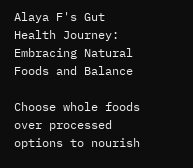Alaya F's Gut Health Journey: Embracing Natural Foods and Balance

Choose whole foods over processed options to nourish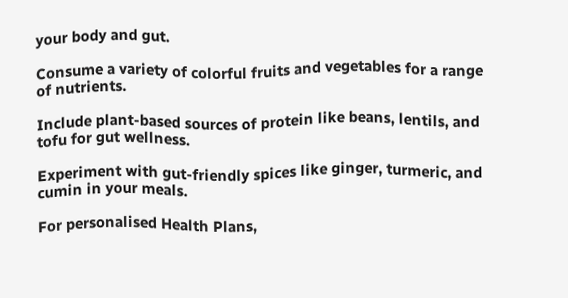your body and gut.

Consume a variety of colorful fruits and vegetables for a range of nutrients.

Include plant-based sources of protein like beans, lentils, and tofu for gut wellness.

Experiment with gut-friendly spices like ginger, turmeric, and cumin in your meals.

For personalised Health Plans,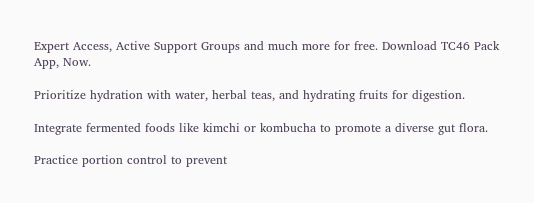Expert Access, Active Support Groups and much more for free. Download TC46 Pack App, Now.

Prioritize hydration with water, herbal teas, and hydrating fruits for digestion.

Integrate fermented foods like kimchi or kombucha to promote a diverse gut flora.

Practice portion control to prevent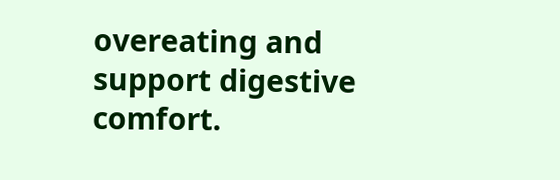overeating and support digestive comfort.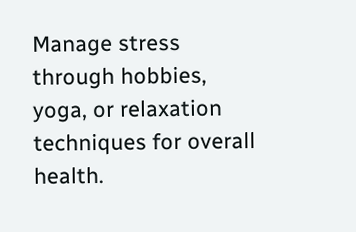Manage stress through hobbies, yoga, or relaxation techniques for overall health.